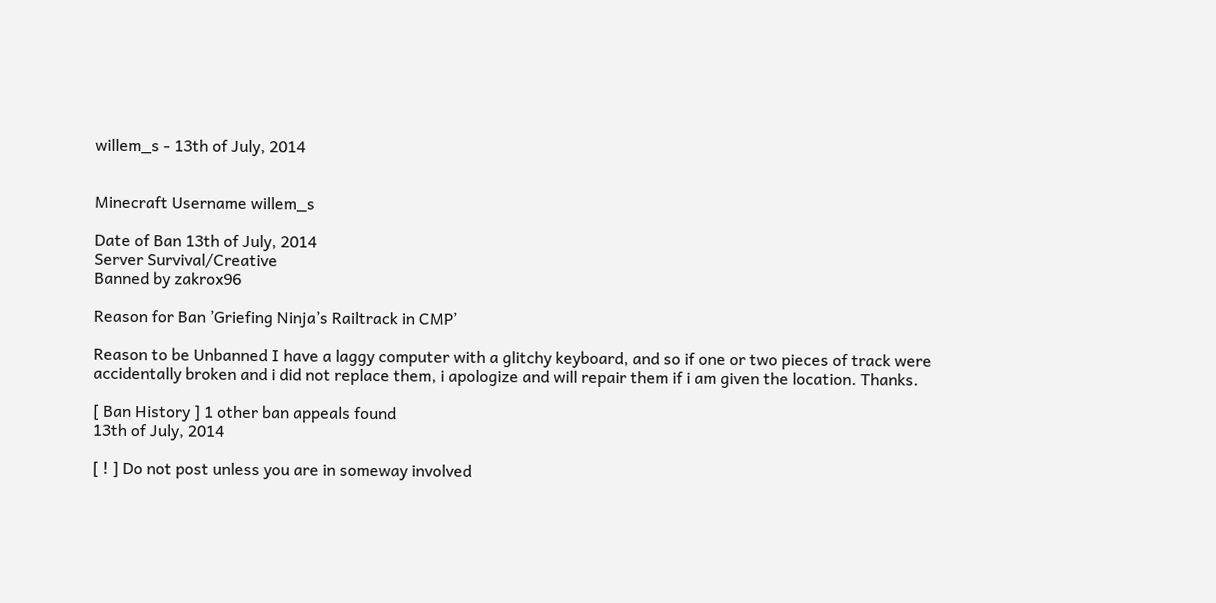willem_s - 13th of July, 2014


Minecraft Username willem_s

Date of Ban 13th of July, 2014
Server Survival/Creative
Banned by zakrox96

Reason for Ban ’Griefing Ninja’s Railtrack in CMP’

Reason to be Unbanned I have a laggy computer with a glitchy keyboard, and so if one or two pieces of track were accidentally broken and i did not replace them, i apologize and will repair them if i am given the location. Thanks.

[ Ban History ] 1 other ban appeals found
13th of July, 2014

[ ! ] Do not post unless you are in someway involved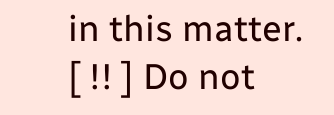in this matter.
[ !! ] Do not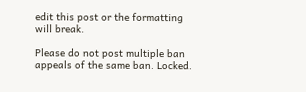edit this post or the formatting will break.

Please do not post multiple ban appeals of the same ban. Locked.